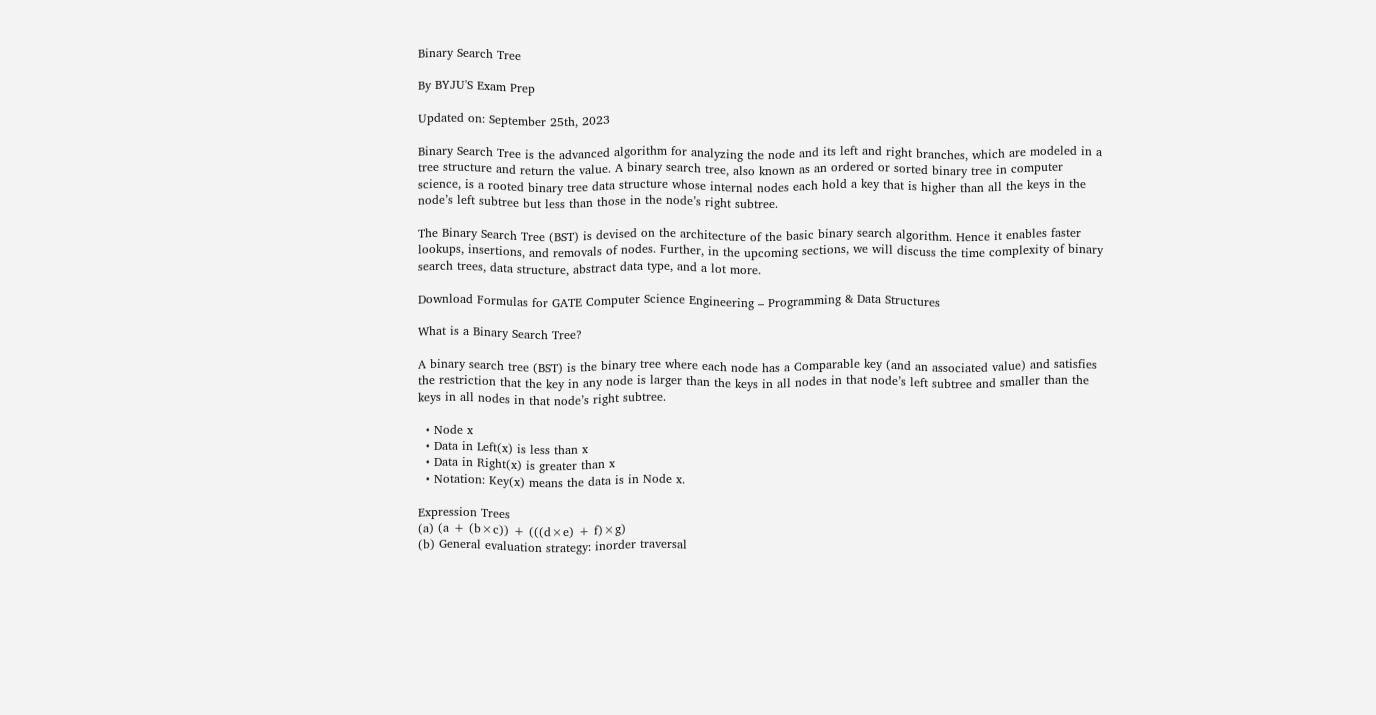Binary Search Tree

By BYJU'S Exam Prep

Updated on: September 25th, 2023

Binary Search Tree is the advanced algorithm for analyzing the node and its left and right branches, which are modeled in a tree structure and return the value. A binary search tree, also known as an ordered or sorted binary tree in computer science, is a rooted binary tree data structure whose internal nodes each hold a key that is higher than all the keys in the node’s left subtree but less than those in the node’s right subtree.

The Binary Search Tree (BST) is devised on the architecture of the basic binary search algorithm. Hence it enables faster lookups, insertions, and removals of nodes. Further, in the upcoming sections, we will discuss the time complexity of binary search trees, data structure, abstract data type, and a lot more.

Download Formulas for GATE Computer Science Engineering – Programming & Data Structures

What is a Binary Search Tree?

A binary search tree (BST) is the binary tree where each node has a Comparable key (and an associated value) and satisfies the restriction that the key in any node is larger than the keys in all nodes in that node’s left subtree and smaller than the keys in all nodes in that node’s right subtree.

  • Node x
  • Data in Left(x) is less than x
  • Data in Right(x) is greater than x
  • Notation: Key(x) means the data is in Node x.

Expression Trees
(a) (a + (b×c)) + (((d×e) + f)×g)
(b) General evaluation strategy: inorder traversal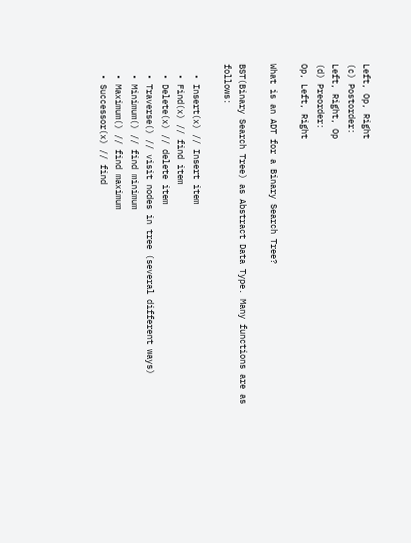Left, Op, Right
(c) Postorder:
Left, Right, Op
(d) Preorder:
Op, Left, Right

What is an ADT for a Binary Search Tree?

BST(Binary Search Tree) as Abstract Data Type. Many functions are as follows:

  • Insert(x) // Insert item
  • Find(x) // find item
  • Delete(x) // delete item
  • Traverse() // visit nodes in tree (several different ways)
  • Minimum() // find minimum
  • Maximum() // find maximum
  • Successor(x) // find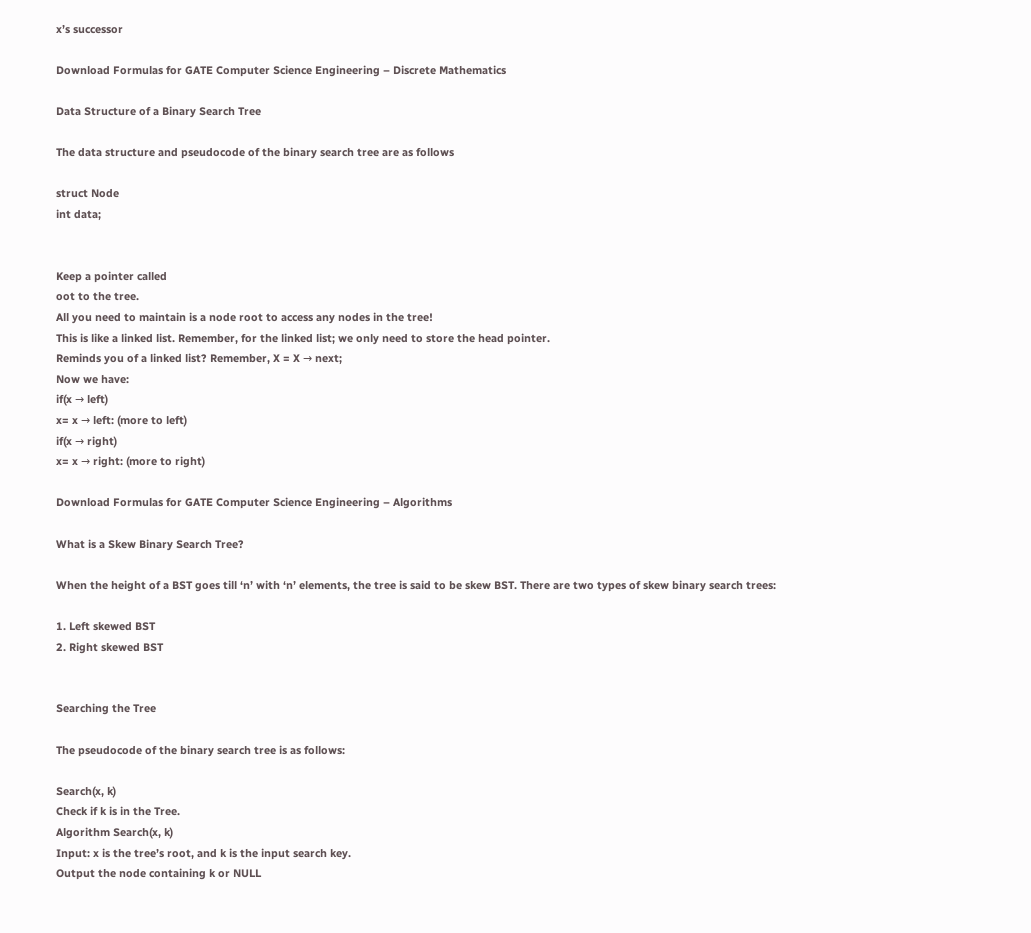x’s successor

Download Formulas for GATE Computer Science Engineering – Discrete Mathematics

Data Structure of a Binary Search Tree

The data structure and pseudocode of the binary search tree are as follows

struct Node
int data;


Keep a pointer called
oot to the tree.
All you need to maintain is a node root to access any nodes in the tree!
This is like a linked list. Remember, for the linked list; we only need to store the head pointer.
Reminds you of a linked list? Remember, X = X → next;
Now we have:
if(x → left)
x= x → left: (more to left)
if(x → right)
x= x → right: (more to right)

Download Formulas for GATE Computer Science Engineering – Algorithms

What is a Skew Binary Search Tree?

When the height of a BST goes till ‘n’ with ‘n’ elements, the tree is said to be skew BST. There are two types of skew binary search trees:

1. Left skewed BST
2. Right skewed BST


Searching the Tree

The pseudocode of the binary search tree is as follows:

Search(x, k)
Check if k is in the Tree.
Algorithm Search(x, k)
Input: x is the tree’s root, and k is the input search key.
Output the node containing k or NULL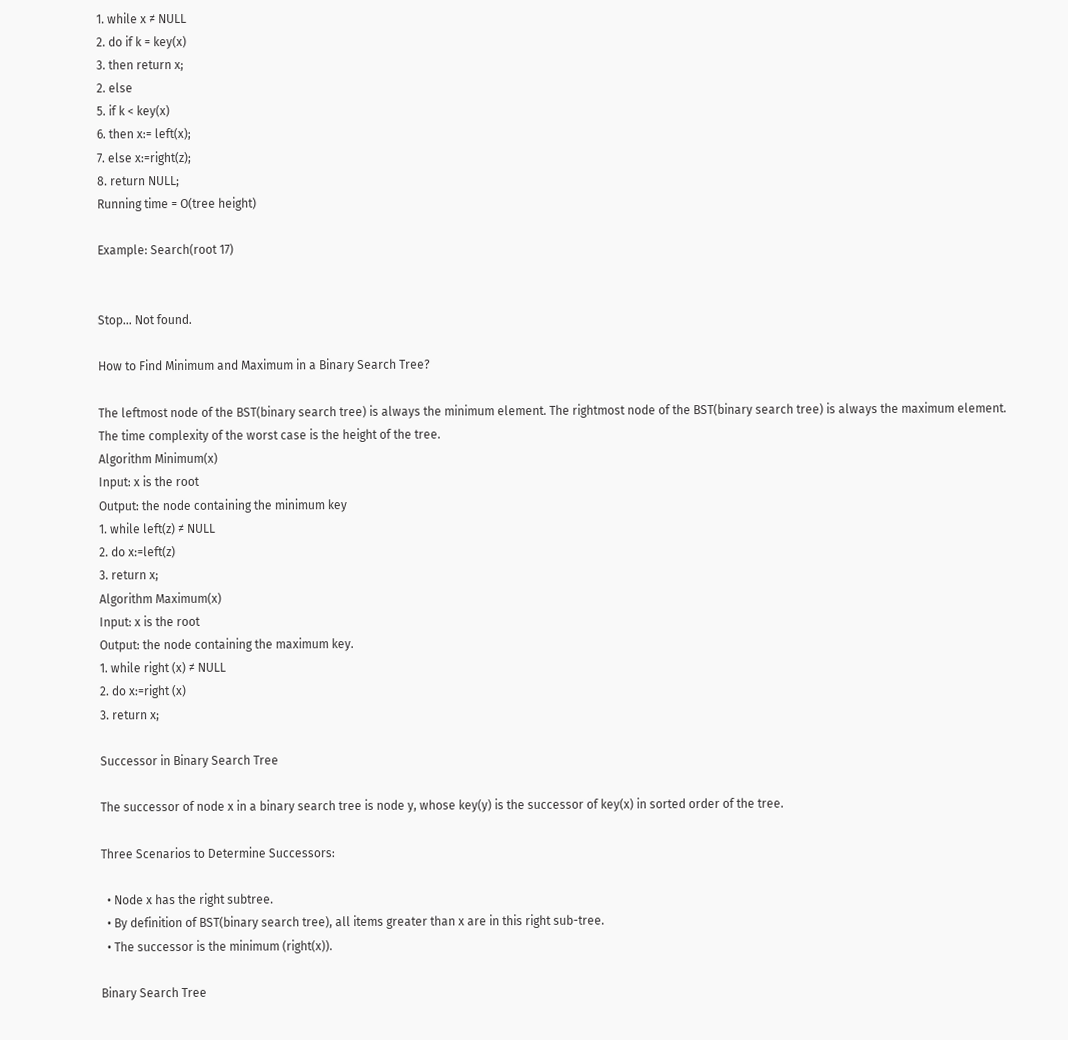1. while x ≠ NULL
2. do if k = key(x)
3. then return x;
2. else
5. if k < key(x)
6. then x:= left(x);
7. else x:=right(z);
8. return NULL;
Running time = O(tree height)

Example: Search(root 17)


Stop… Not found.

How to Find Minimum and Maximum in a Binary Search Tree?

The leftmost node of the BST(binary search tree) is always the minimum element. The rightmost node of the BST(binary search tree) is always the maximum element. The time complexity of the worst case is the height of the tree.
Algorithm Minimum(x)
Input: x is the root
Output: the node containing the minimum key
1. while left(z) ≠ NULL
2. do x:=left(z)
3. return x;
Algorithm Maximum(x)
Input: x is the root
Output: the node containing the maximum key.
1. while right (x) ≠ NULL
2. do x:=right (x)
3. return x;

Successor in Binary Search Tree

The successor of node x in a binary search tree is node y, whose key(y) is the successor of key(x) in sorted order of the tree.

Three Scenarios to Determine Successors:

  • Node x has the right subtree.
  • By definition of BST(binary search tree), all items greater than x are in this right sub-tree.
  • The successor is the minimum (right(x)).

Binary Search Tree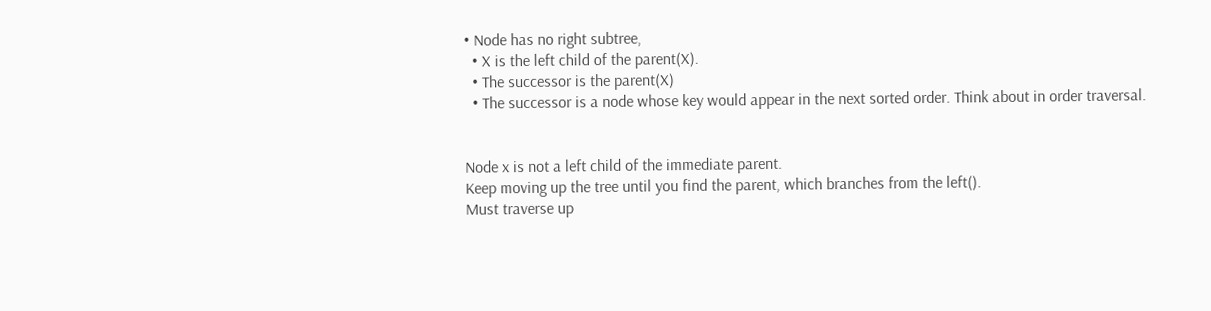• Node has no right subtree,
  • X is the left child of the parent(X).
  • The successor is the parent(X)
  • The successor is a node whose key would appear in the next sorted order. Think about in order traversal.


Node x is not a left child of the immediate parent.
Keep moving up the tree until you find the parent, which branches from the left().
Must traverse up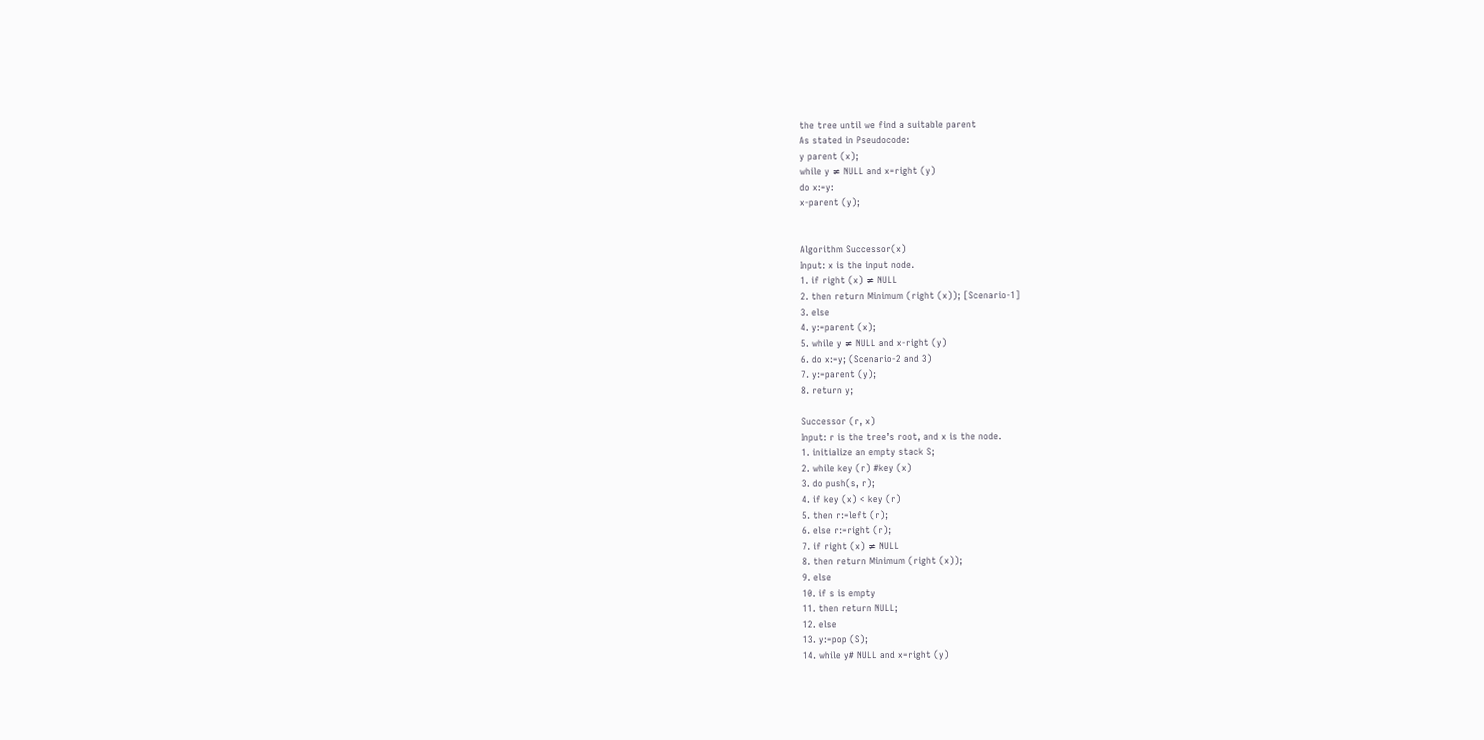the tree until we find a suitable parent
As stated in Pseudocode:
y parent (x);
while y ≠ NULL and x=right (y)
do x:=y:
x-parent (y);


Algorithm Successor(x)
Input: x is the input node.
1. if right (x) ≠ NULL
2. then return Minimum (right (x)); [Scenario-1]
3. else
4. y:=parent (x);
5. while y ≠ NULL and x-right (y)
6. do x:=y; (Scenario-2 and 3)
7. y:=parent (y);
8. return y;

Successor (r, x)
Input: r is the tree’s root, and x is the node.
1. initialize an empty stack S;
2. while key (r) #key (x)
3. do push(s, r);
4. if key (x) < key (r)
5. then r:=left (r);
6. else r:=right (r);
7. if right (x) ≠ NULL
8. then return Minimum (right (x));
9. else
10. if s is empty
11. then return NULL;
12. else
13. y:=pop (S);
14. while y# NULL and x=right (y)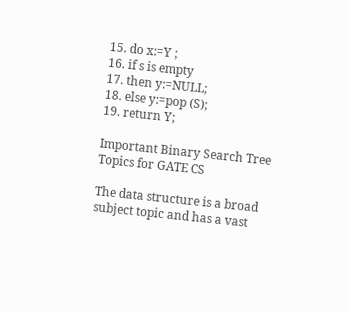15. do x:=Y ;
16. if s is empty
17. then y:=NULL;
18. else y:=pop (S);
19. return Y;

Important Binary Search Tree Topics for GATE CS

The data structure is a broad subject topic and has a vast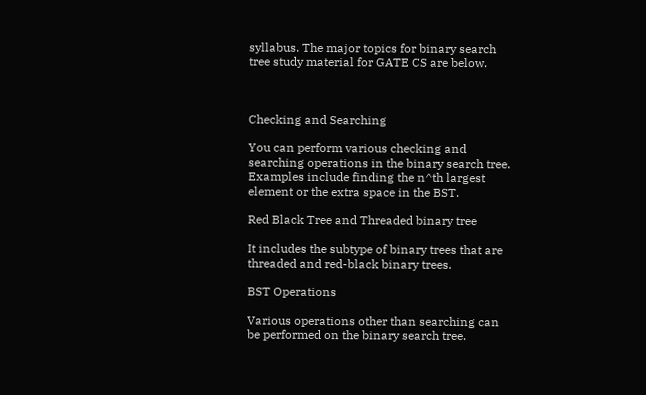syllabus. The major topics for binary search tree study material for GATE CS are below.



Checking and Searching

You can perform various checking and searching operations in the binary search tree. Examples include finding the n^th largest element or the extra space in the BST.

Red Black Tree and Threaded binary tree

It includes the subtype of binary trees that are threaded and red-black binary trees.

BST Operations

Various operations other than searching can be performed on the binary search tree.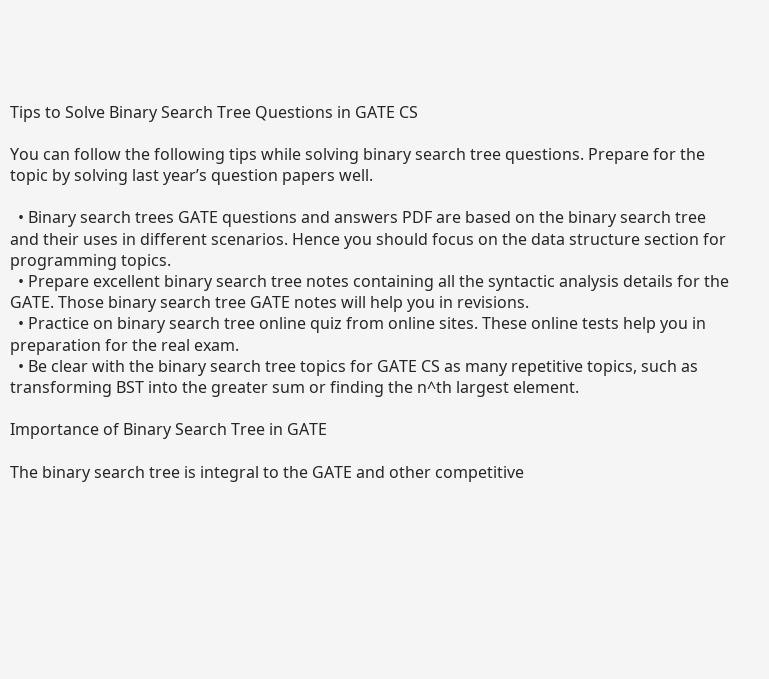Tips to Solve Binary Search Tree Questions in GATE CS

You can follow the following tips while solving binary search tree questions. Prepare for the topic by solving last year’s question papers well.

  • Binary search trees GATE questions and answers PDF are based on the binary search tree and their uses in different scenarios. Hence you should focus on the data structure section for programming topics.
  • Prepare excellent binary search tree notes containing all the syntactic analysis details for the GATE. Those binary search tree GATE notes will help you in revisions.
  • Practice on binary search tree online quiz from online sites. These online tests help you in preparation for the real exam.
  • Be clear with the binary search tree topics for GATE CS as many repetitive topics, such as transforming BST into the greater sum or finding the n^th largest element.

Importance of Binary Search Tree in GATE

The binary search tree is integral to the GATE and other competitive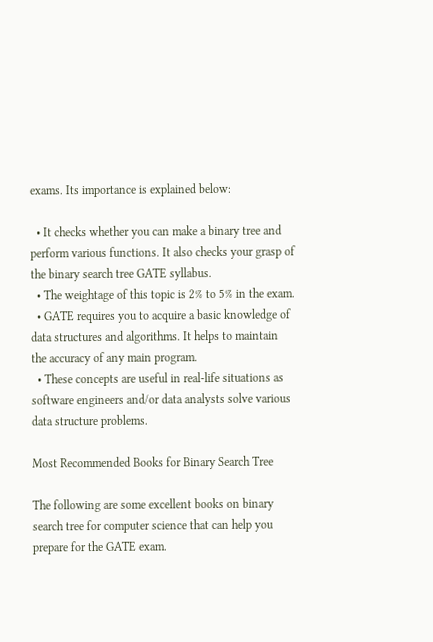exams. Its importance is explained below:

  • It checks whether you can make a binary tree and perform various functions. It also checks your grasp of the binary search tree GATE syllabus.
  • The weightage of this topic is 2% to 5% in the exam.
  • GATE requires you to acquire a basic knowledge of data structures and algorithms. It helps to maintain the accuracy of any main program.
  • These concepts are useful in real-life situations as software engineers and/or data analysts solve various data structure problems.

Most Recommended Books for Binary Search Tree

The following are some excellent books on binary search tree for computer science that can help you prepare for the GATE exam.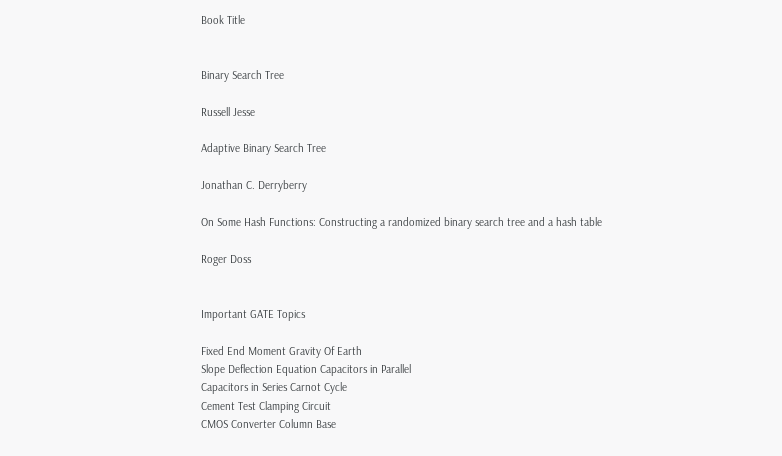Book Title


Binary Search Tree

Russell Jesse

Adaptive Binary Search Tree

Jonathan C. Derryberry

On Some Hash Functions: Constructing a randomized binary search tree and a hash table

Roger Doss


Important GATE Topics

Fixed End Moment Gravity Of Earth
Slope Deflection Equation Capacitors in Parallel
Capacitors in Series Carnot Cycle
Cement Test Clamping Circuit
CMOS Converter Column Base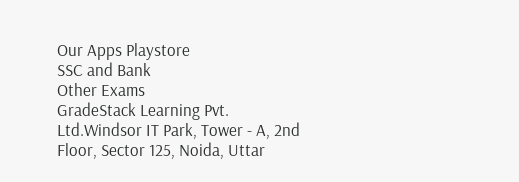Our Apps Playstore
SSC and Bank
Other Exams
GradeStack Learning Pvt. Ltd.Windsor IT Park, Tower - A, 2nd Floor, Sector 125, Noida, Uttar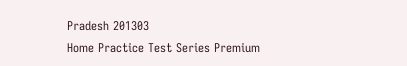Pradesh 201303
Home Practice Test Series Premium